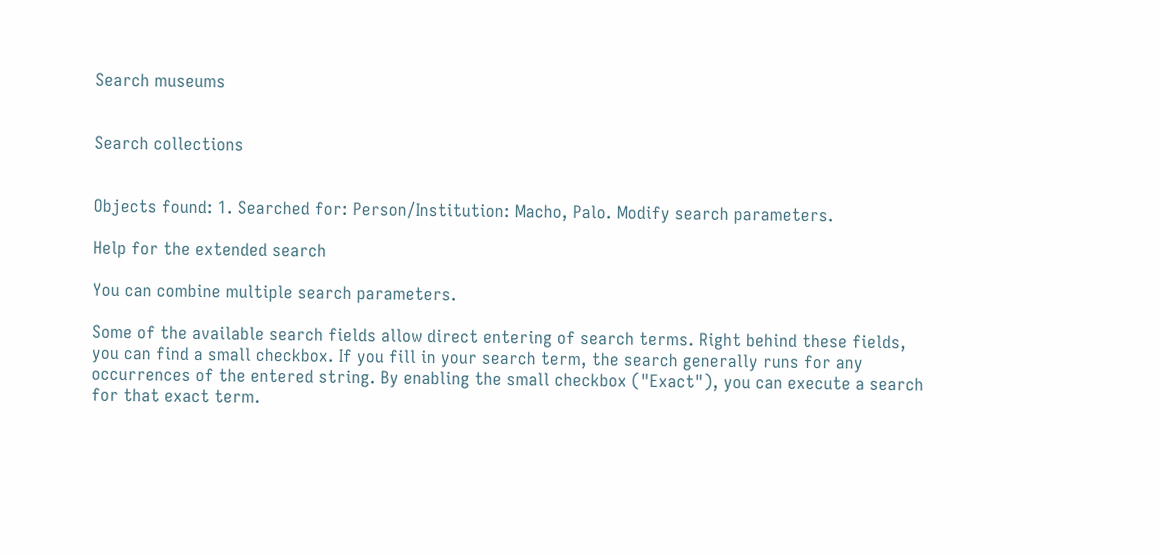Search museums


Search collections


Objects found: 1. Searched for: Person/Institution: Macho, Palo. Modify search parameters.

Help for the extended search

You can combine multiple search parameters.

Some of the available search fields allow direct entering of search terms. Right behind these fields, you can find a small checkbox. If you fill in your search term, the search generally runs for any occurrences of the entered string. By enabling the small checkbox ("Exact"), you can execute a search for that exact term.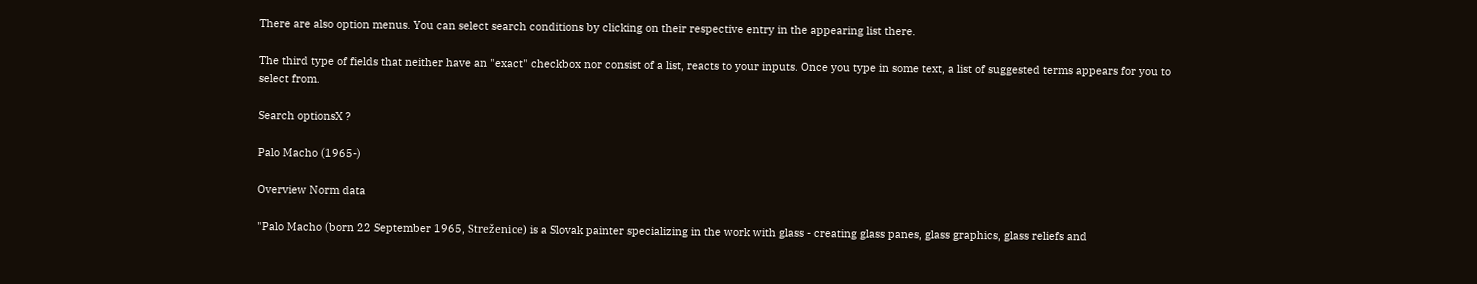There are also option menus. You can select search conditions by clicking on their respective entry in the appearing list there.

The third type of fields that neither have an "exact" checkbox nor consist of a list, reacts to your inputs. Once you type in some text, a list of suggested terms appears for you to select from.

Search optionsX ?

Palo Macho (1965-)

Overview Norm data

"Palo Macho (born 22 September 1965, Streženice) is a Slovak painter specializing in the work with glass - creating glass panes, glass graphics, glass reliefs and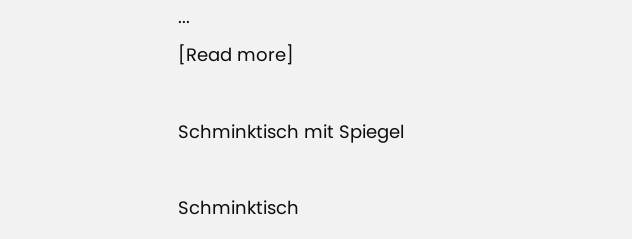...
[Read more]

Schminktisch mit Spiegel

Schminktisch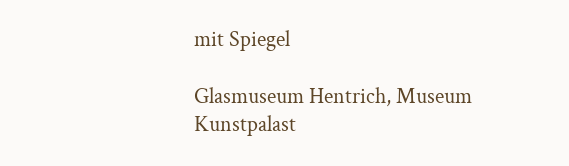mit Spiegel

Glasmuseum Hentrich, Museum Kunstpalast